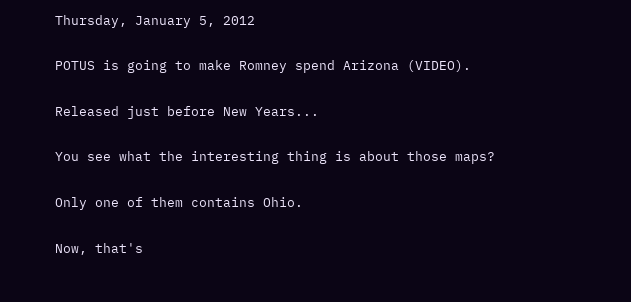Thursday, January 5, 2012

POTUS is going to make Romney spend Arizona (VIDEO).

Released just before New Years...

You see what the interesting thing is about those maps?

Only one of them contains Ohio.

Now, that's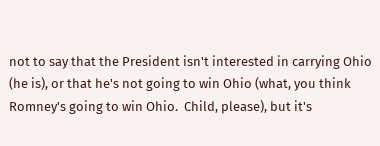not to say that the President isn't interested in carrying Ohio (he is), or that he's not going to win Ohio (what, you think Romney's going to win Ohio.  Child, please), but it's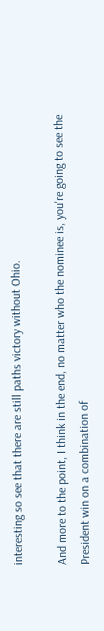interesting so see that there are still paths victory without Ohio.

And more to the point, I think in the end, no matter who the nominee is, you're going to see the President win on a combination of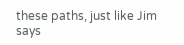these paths, just like Jim says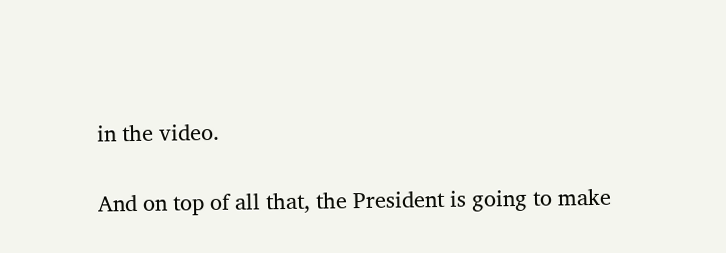in the video.

And on top of all that, the President is going to make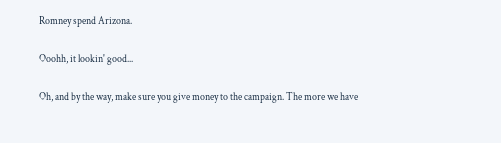Romney spend Arizona.

Ooohh, it lookin' good...

Oh, and by the way, make sure you give money to the campaign. The more we have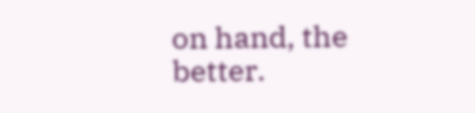on hand, the better.